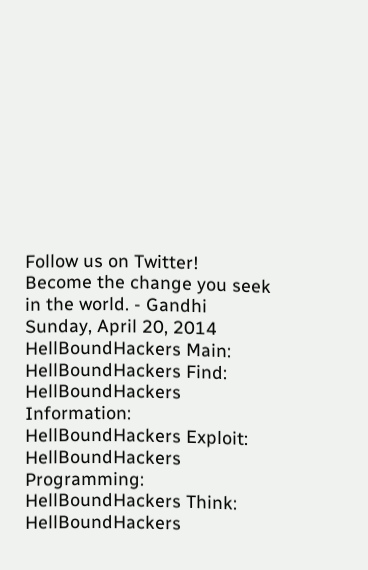Follow us on Twitter!
Become the change you seek in the world. - Gandhi
Sunday, April 20, 2014
HellBoundHackers Main:
HellBoundHackers Find:
HellBoundHackers Information:
HellBoundHackers Exploit:
HellBoundHackers Programming:
HellBoundHackers Think:
HellBoundHackers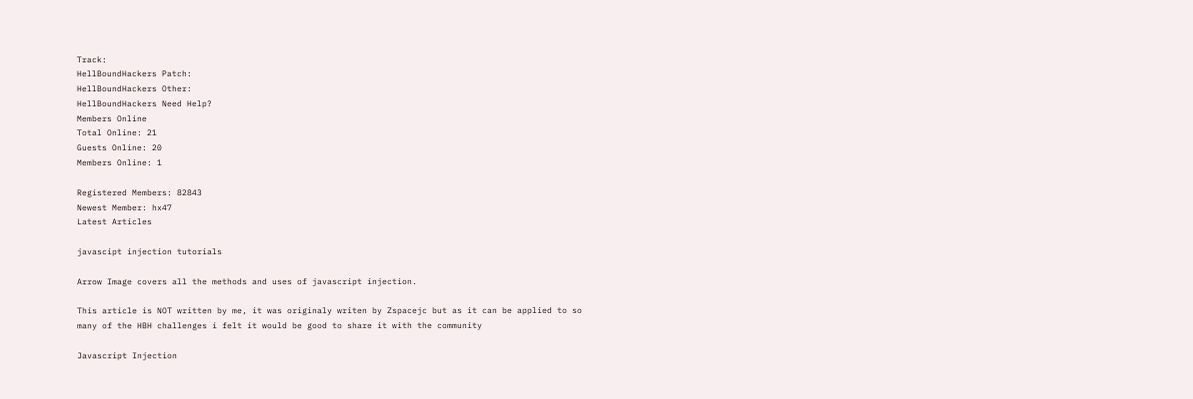Track:
HellBoundHackers Patch:
HellBoundHackers Other:
HellBoundHackers Need Help?
Members Online
Total Online: 21
Guests Online: 20
Members Online: 1

Registered Members: 82843
Newest Member: hx47
Latest Articles

javascipt injection tutorials

Arrow Image covers all the methods and uses of javascript injection.

This article is NOT written by me, it was originaly writen by Zspacejc but as it can be applied to so many of the HBH challenges i felt it would be good to share it with the community

Javascript Injection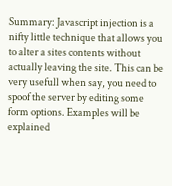Summary: Javascript injection is a nifty little technique that allows you to alter a sites contents without actually leaving the site. This can be very usefull when say, you need to spoof the server by editing some form options. Examples will be explained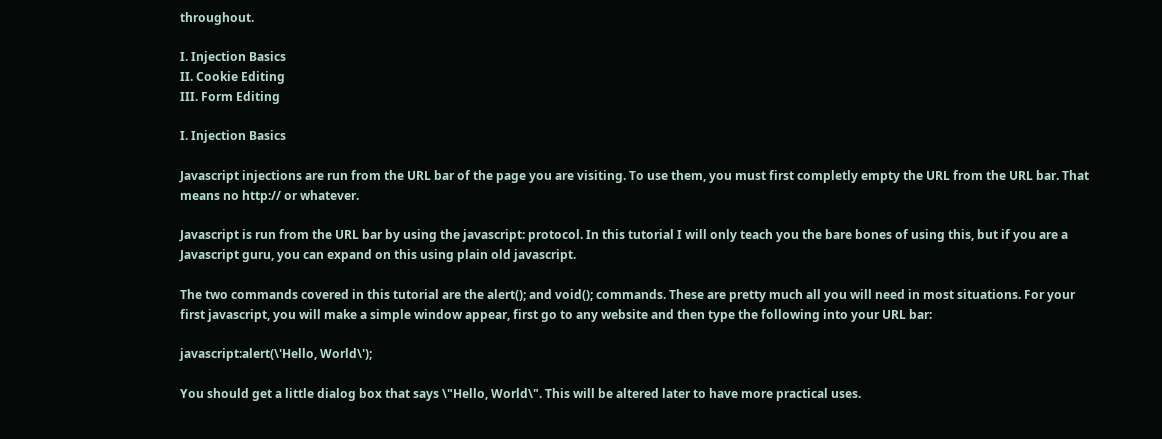throughout.

I. Injection Basics
II. Cookie Editing
III. Form Editing

I. Injection Basics

Javascript injections are run from the URL bar of the page you are visiting. To use them, you must first completly empty the URL from the URL bar. That means no http:// or whatever.

Javascript is run from the URL bar by using the javascript: protocol. In this tutorial I will only teach you the bare bones of using this, but if you are a Javascript guru, you can expand on this using plain old javascript.

The two commands covered in this tutorial are the alert(); and void(); commands. These are pretty much all you will need in most situations. For your first javascript, you will make a simple window appear, first go to any website and then type the following into your URL bar:

javascript:alert(\'Hello, World\');

You should get a little dialog box that says \"Hello, World\". This will be altered later to have more practical uses.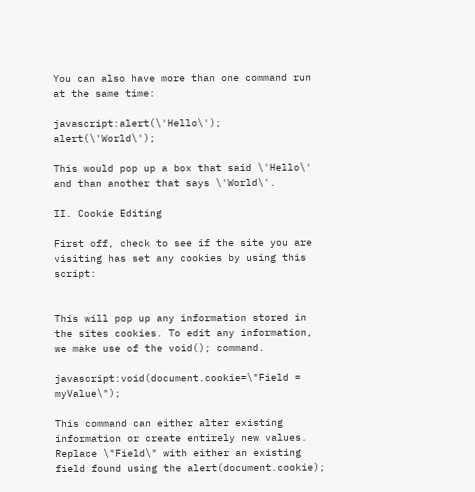You can also have more than one command run at the same time:

javascript:alert(\'Hello\'); alert(\'World\');

This would pop up a box that said \'Hello\' and than another that says \'World\'.

II. Cookie Editing

First off, check to see if the site you are visiting has set any cookies by using this script:


This will pop up any information stored in the sites cookies. To edit any information, we make use of the void(); command.

javascript:void(document.cookie=\"Field = myValue\");

This command can either alter existing information or create entirely new values. Replace \"Field\" with either an existing field found using the alert(document.cookie);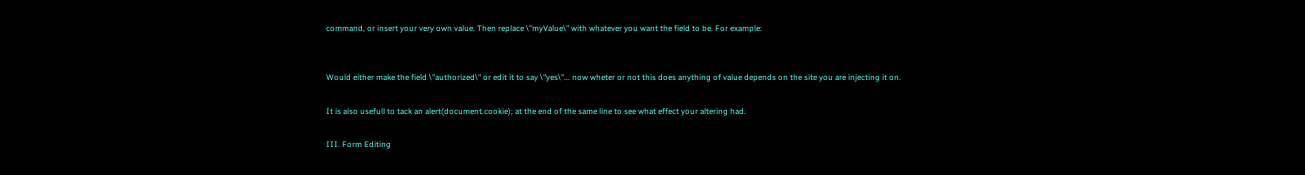command, or insert your very own value. Then replace \"myValue\" with whatever you want the field to be. For example:


Would either make the field \"authorized\" or edit it to say \"yes\"... now wheter or not this does anything of value depends on the site you are injecting it on.

It is also usefull to tack an alert(document.cookie); at the end of the same line to see what effect your altering had.

III. Form Editing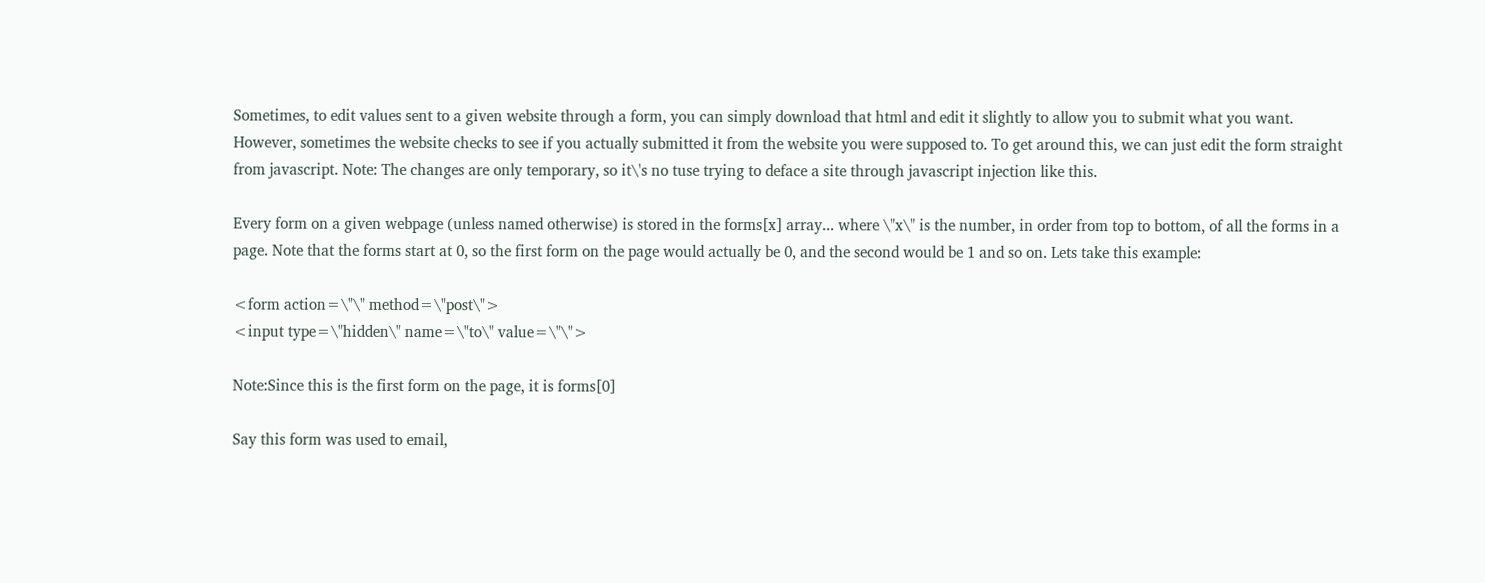Sometimes, to edit values sent to a given website through a form, you can simply download that html and edit it slightly to allow you to submit what you want. However, sometimes the website checks to see if you actually submitted it from the website you were supposed to. To get around this, we can just edit the form straight from javascript. Note: The changes are only temporary, so it\'s no tuse trying to deface a site through javascript injection like this.

Every form on a given webpage (unless named otherwise) is stored in the forms[x] array... where \"x\" is the number, in order from top to bottom, of all the forms in a page. Note that the forms start at 0, so the first form on the page would actually be 0, and the second would be 1 and so on. Lets take this example:

<form action=\"\" method=\"post\">
<input type=\"hidden\" name=\"to\" value=\"\">

Note:Since this is the first form on the page, it is forms[0]

Say this form was used to email,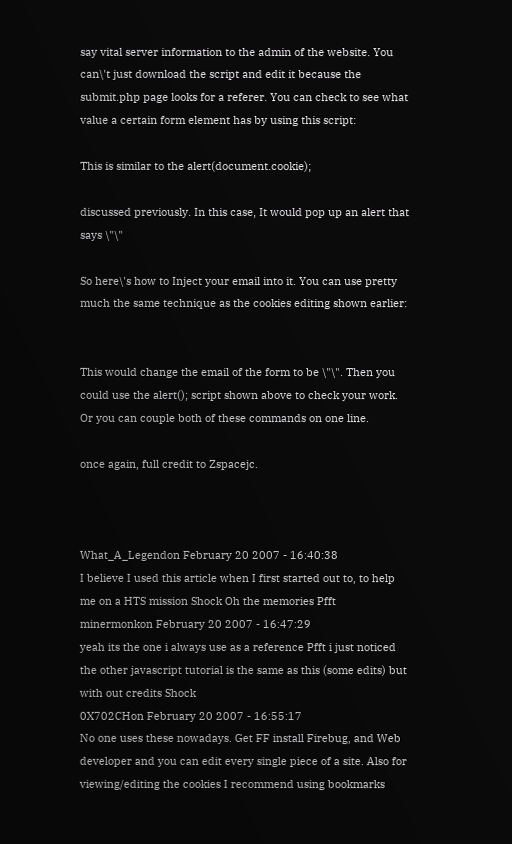say vital server information to the admin of the website. You can\'t just download the script and edit it because the submit.php page looks for a referer. You can check to see what value a certain form element has by using this script:

This is similar to the alert(document.cookie);

discussed previously. In this case, It would pop up an alert that says \"\"

So here\'s how to Inject your email into it. You can use pretty much the same technique as the cookies editing shown earlier:


This would change the email of the form to be \"\". Then you could use the alert(); script shown above to check your work. Or you can couple both of these commands on one line.

once again, full credit to Zspacejc.



What_A_Legendon February 20 2007 - 16:40:38
I believe I used this article when I first started out to, to help me on a HTS mission Shock Oh the memories Pfft
minermonkon February 20 2007 - 16:47:29
yeah its the one i always use as a reference Pfft i just noticed the other javascript tutorial is the same as this (some edits) but with out credits Shock
0X702CHon February 20 2007 - 16:55:17
No one uses these nowadays. Get FF install Firebug, and Web developer and you can edit every single piece of a site. Also for viewing/editing the cookies I recommend using bookmarks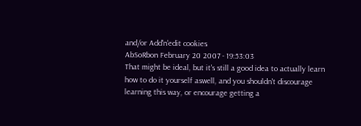and/or Add'n'edit cookies
AbSoRbon February 20 2007 - 19:53:03
That might be ideal, but it's still a good idea to actually learn how to do it yourself aswell, and you shouldn't discourage learning this way, or encourage getting a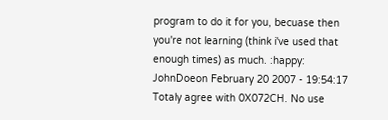program to do it for you, becuase then you're not learning (think i've used that enough times) as much. :happy:
JohnDoeon February 20 2007 - 19:54:17
Totaly agree with 0X072CH. No use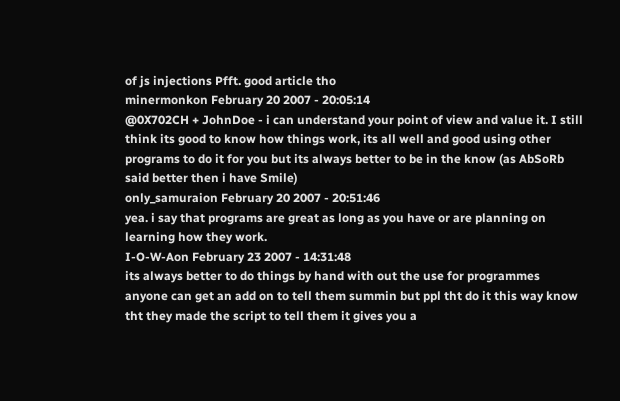of js injections Pfft. good article tho
minermonkon February 20 2007 - 20:05:14
@0X702CH + JohnDoe - i can understand your point of view and value it. I still think its good to know how things work, its all well and good using other programs to do it for you but its always better to be in the know (as AbSoRb said better then i have Smile)
only_samuraion February 20 2007 - 20:51:46
yea. i say that programs are great as long as you have or are planning on learning how they work.
I-O-W-Aon February 23 2007 - 14:31:48
its always better to do things by hand with out the use for programmes anyone can get an add on to tell them summin but ppl tht do it this way know tht they made the script to tell them it gives you a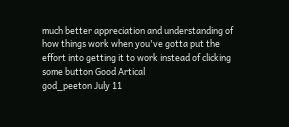much better appreciation and understanding of how things work when you've gotta put the effort into getting it to work instead of clicking some button Good Artical
god_peeton July 11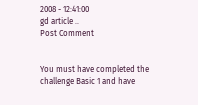2008 - 12:41:00
gd article ..
Post Comment


You must have completed the challenge Basic 1 and have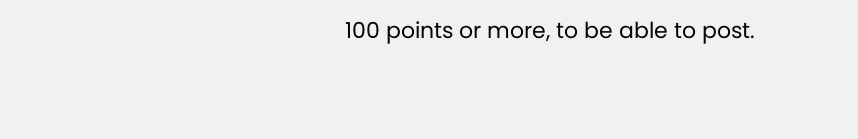100 points or more, to be able to post.